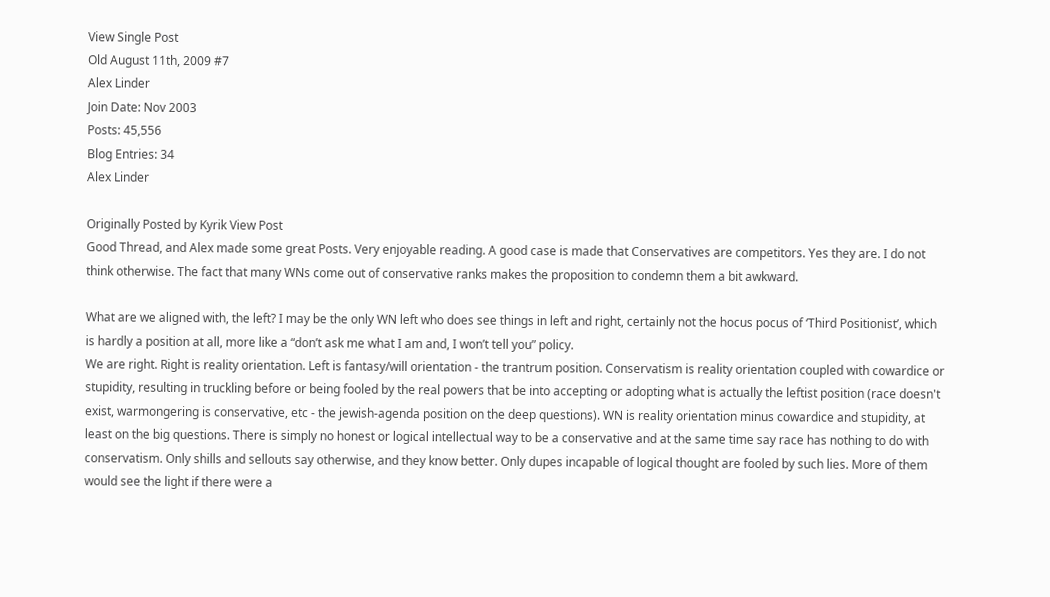View Single Post
Old August 11th, 2009 #7
Alex Linder
Join Date: Nov 2003
Posts: 45,556
Blog Entries: 34
Alex Linder

Originally Posted by Kyrik View Post
Good Thread, and Alex made some great Posts. Very enjoyable reading. A good case is made that Conservatives are competitors. Yes they are. I do not think otherwise. The fact that many WNs come out of conservative ranks makes the proposition to condemn them a bit awkward.

What are we aligned with, the left? I may be the only WN left who does see things in left and right, certainly not the hocus pocus of ‘Third Positionist’, which is hardly a position at all, more like a “don’t ask me what I am and, I won’t tell you” policy.
We are right. Right is reality orientation. Left is fantasy/will orientation - the trantrum position. Conservatism is reality orientation coupled with cowardice or stupidity, resulting in truckling before or being fooled by the real powers that be into accepting or adopting what is actually the leftist position (race doesn't exist, warmongering is conservative, etc - the jewish-agenda position on the deep questions). WN is reality orientation minus cowardice and stupidity, at least on the big questions. There is simply no honest or logical intellectual way to be a conservative and at the same time say race has nothing to do with conservatism. Only shills and sellouts say otherwise, and they know better. Only dupes incapable of logical thought are fooled by such lies. More of them would see the light if there were a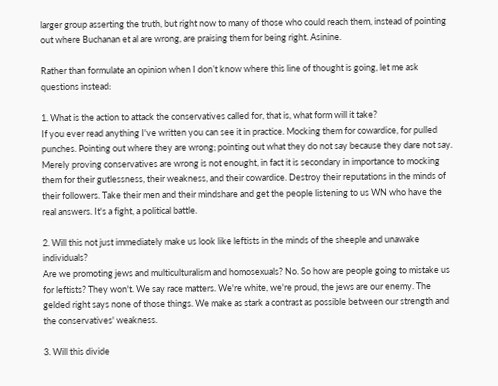larger group asserting the truth, but right now to many of those who could reach them, instead of pointing out where Buchanan et al are wrong, are praising them for being right. Asinine.

Rather than formulate an opinion when I don’t know where this line of thought is going, let me ask questions instead:

1. What is the action to attack the conservatives called for, that is, what form will it take?
If you ever read anything I've written you can see it in practice. Mocking them for cowardice, for pulled punches. Pointing out where they are wrong; pointing out what they do not say because they dare not say. Merely proving conservatives are wrong is not enought, in fact it is secondary in importance to mocking them for their gutlessness, their weakness, and their cowardice. Destroy their reputations in the minds of their followers. Take their men and their mindshare and get the people listening to us WN who have the real answers. It's a fight, a political battle.

2. Will this not just immediately make us look like leftists in the minds of the sheeple and unawake individuals?
Are we promoting jews and multiculturalism and homosexuals? No. So how are people going to mistake us for leftists? They won't. We say race matters. We're white, we're proud, the jews are our enemy. The gelded right says none of those things. We make as stark a contrast as possible between our strength and the conservatives' weakness.

3. Will this divide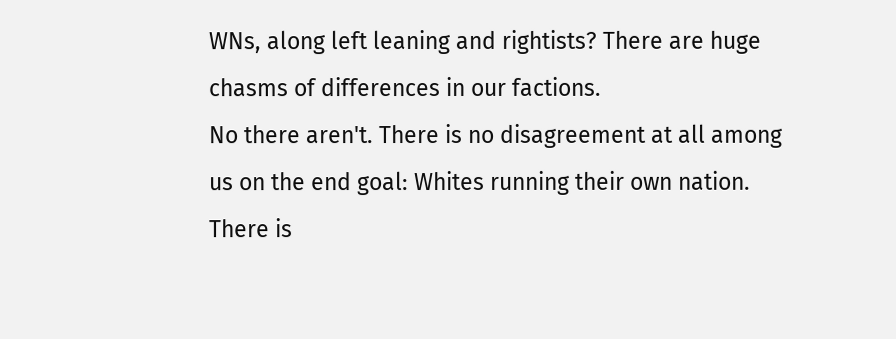WNs, along left leaning and rightists? There are huge chasms of differences in our factions.
No there aren't. There is no disagreement at all among us on the end goal: Whites running their own nation. There is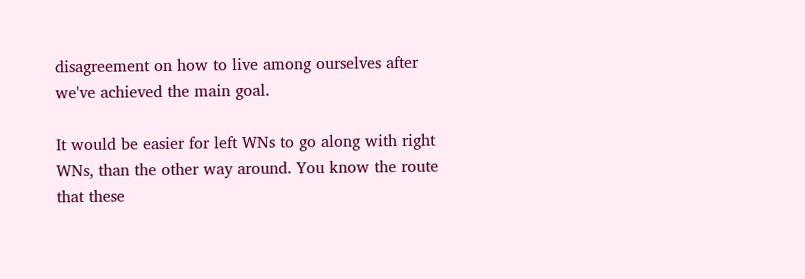disagreement on how to live among ourselves after we've achieved the main goal.

It would be easier for left WNs to go along with right WNs, than the other way around. You know the route that these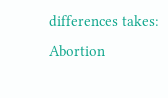differences takes: Abortion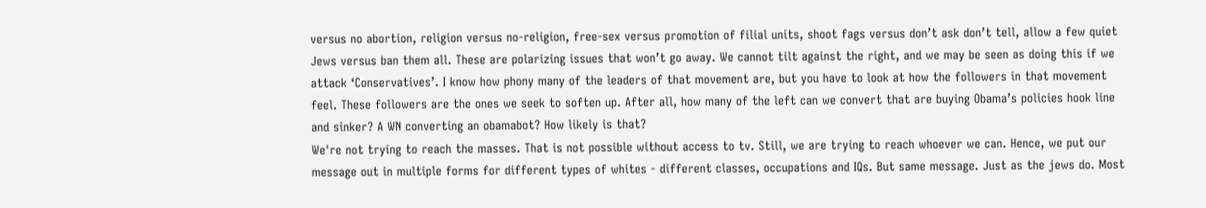versus no abortion, religion versus no-religion, free-sex versus promotion of filial units, shoot fags versus don’t ask don’t tell, allow a few quiet Jews versus ban them all. These are polarizing issues that won’t go away. We cannot tilt against the right, and we may be seen as doing this if we attack ‘Conservatives’. I know how phony many of the leaders of that movement are, but you have to look at how the followers in that movement feel. These followers are the ones we seek to soften up. After all, how many of the left can we convert that are buying Obama’s policies hook line and sinker? A WN converting an obamabot? How likely is that?
We're not trying to reach the masses. That is not possible without access to tv. Still, we are trying to reach whoever we can. Hence, we put our message out in multiple forms for different types of whites - different classes, occupations and IQs. But same message. Just as the jews do. Most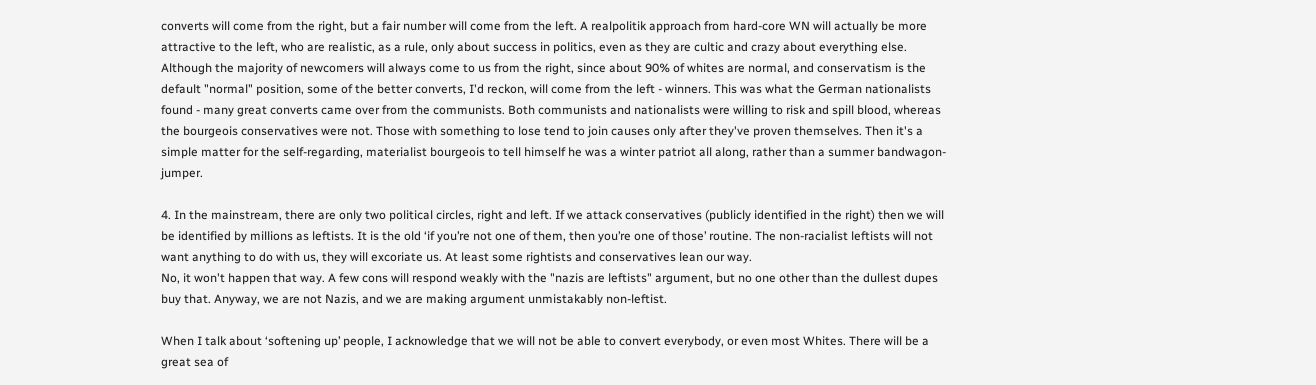converts will come from the right, but a fair number will come from the left. A realpolitik approach from hard-core WN will actually be more attractive to the left, who are realistic, as a rule, only about success in politics, even as they are cultic and crazy about everything else. Although the majority of newcomers will always come to us from the right, since about 90% of whites are normal, and conservatism is the default "normal" position, some of the better converts, I'd reckon, will come from the left - winners. This was what the German nationalists found - many great converts came over from the communists. Both communists and nationalists were willing to risk and spill blood, whereas the bourgeois conservatives were not. Those with something to lose tend to join causes only after they've proven themselves. Then it's a simple matter for the self-regarding, materialist bourgeois to tell himself he was a winter patriot all along, rather than a summer bandwagon-jumper.

4. In the mainstream, there are only two political circles, right and left. If we attack conservatives (publicly identified in the right) then we will be identified by millions as leftists. It is the old ‘if you’re not one of them, then you’re one of those’ routine. The non-racialist leftists will not want anything to do with us, they will excoriate us. At least some rightists and conservatives lean our way.
No, it won't happen that way. A few cons will respond weakly with the "nazis are leftists" argument, but no one other than the dullest dupes buy that. Anyway, we are not Nazis, and we are making argument unmistakably non-leftist.

When I talk about ‘softening up’ people, I acknowledge that we will not be able to convert everybody, or even most Whites. There will be a great sea of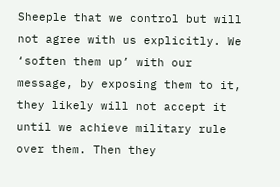Sheeple that we control but will not agree with us explicitly. We ‘soften them up’ with our message, by exposing them to it, they likely will not accept it until we achieve military rule over them. Then they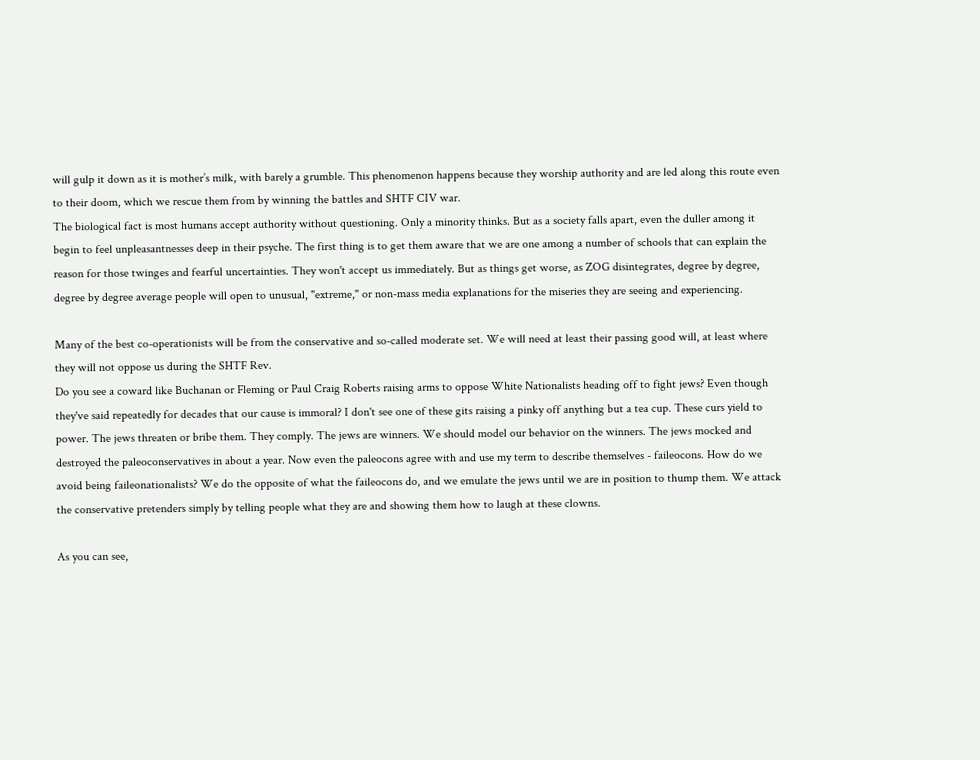will gulp it down as it is mother’s milk, with barely a grumble. This phenomenon happens because they worship authority and are led along this route even to their doom, which we rescue them from by winning the battles and SHTF CIV war.
The biological fact is most humans accept authority without questioning. Only a minority thinks. But as a society falls apart, even the duller among it begin to feel unpleasantnesses deep in their psyche. The first thing is to get them aware that we are one among a number of schools that can explain the reason for those twinges and fearful uncertainties. They won't accept us immediately. But as things get worse, as ZOG disintegrates, degree by degree, degree by degree average people will open to unusual, "extreme," or non-mass media explanations for the miseries they are seeing and experiencing.

Many of the best co-operationists will be from the conservative and so-called moderate set. We will need at least their passing good will, at least where they will not oppose us during the SHTF Rev.
Do you see a coward like Buchanan or Fleming or Paul Craig Roberts raising arms to oppose White Nationalists heading off to fight jews? Even though they've said repeatedly for decades that our cause is immoral? I don't see one of these gits raising a pinky off anything but a tea cup. These curs yield to power. The jews threaten or bribe them. They comply. The jews are winners. We should model our behavior on the winners. The jews mocked and destroyed the paleoconservatives in about a year. Now even the paleocons agree with and use my term to describe themselves - faileocons. How do we avoid being faileonationalists? We do the opposite of what the faileocons do, and we emulate the jews until we are in position to thump them. We attack the conservative pretenders simply by telling people what they are and showing them how to laugh at these clowns.

As you can see,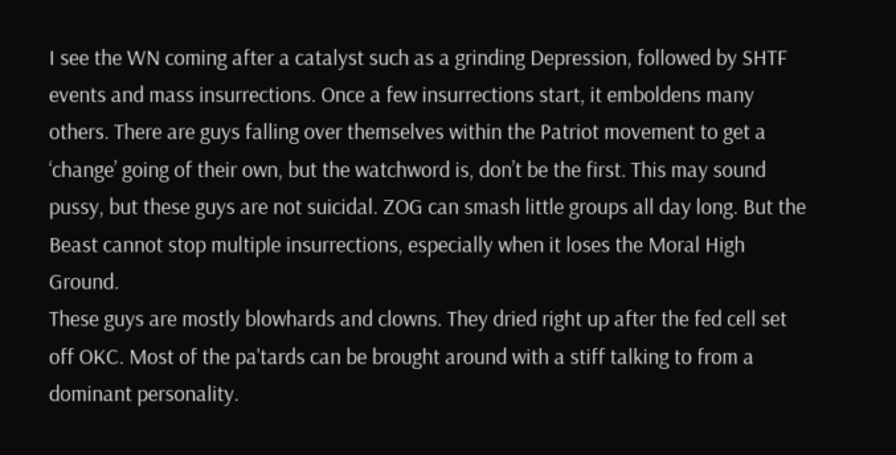I see the WN coming after a catalyst such as a grinding Depression, followed by SHTF events and mass insurrections. Once a few insurrections start, it emboldens many others. There are guys falling over themselves within the Patriot movement to get a ‘change’ going of their own, but the watchword is, don’t be the first. This may sound pussy, but these guys are not suicidal. ZOG can smash little groups all day long. But the Beast cannot stop multiple insurrections, especially when it loses the Moral High Ground.
These guys are mostly blowhards and clowns. They dried right up after the fed cell set off OKC. Most of the pa'tards can be brought around with a stiff talking to from a dominant personality.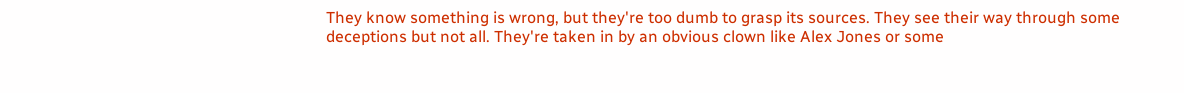They know something is wrong, but they're too dumb to grasp its sources. They see their way through some deceptions but not all. They're taken in by an obvious clown like Alex Jones or some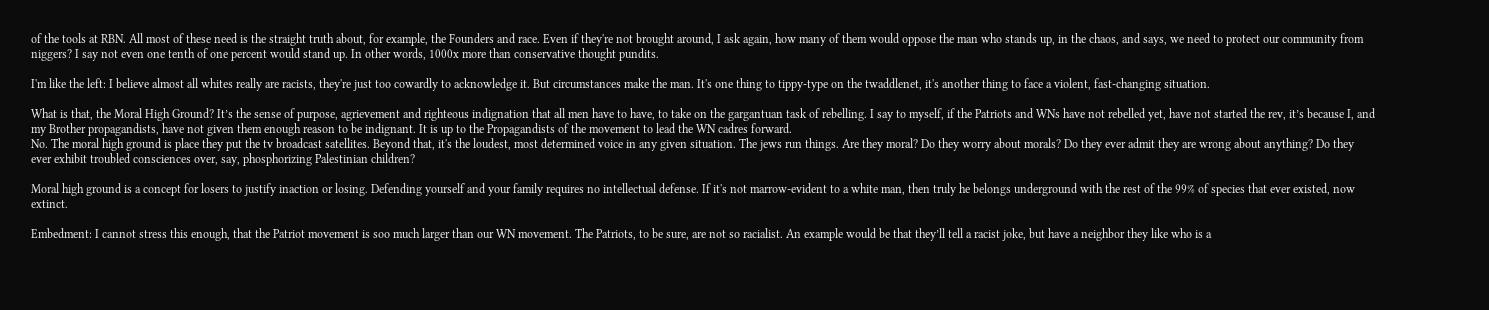of the tools at RBN. All most of these need is the straight truth about, for example, the Founders and race. Even if they're not brought around, I ask again, how many of them would oppose the man who stands up, in the chaos, and says, we need to protect our community from niggers? I say not even one tenth of one percent would stand up. In other words, 1000x more than conservative thought pundits.

I'm like the left: I believe almost all whites really are racists, they're just too cowardly to acknowledge it. But circumstances make the man. It's one thing to tippy-type on the twaddlenet, it's another thing to face a violent, fast-changing situation.

What is that, the Moral High Ground? It’s the sense of purpose, agrievement and righteous indignation that all men have to have, to take on the gargantuan task of rebelling. I say to myself, if the Patriots and WNs have not rebelled yet, have not started the rev, it’s because I, and my Brother propagandists, have not given them enough reason to be indignant. It is up to the Propagandists of the movement to lead the WN cadres forward.
No. The moral high ground is place they put the tv broadcast satellites. Beyond that, it's the loudest, most determined voice in any given situation. The jews run things. Are they moral? Do they worry about morals? Do they ever admit they are wrong about anything? Do they ever exhibit troubled consciences over, say, phosphorizing Palestinian children?

Moral high ground is a concept for losers to justify inaction or losing. Defending yourself and your family requires no intellectual defense. If it's not marrow-evident to a white man, then truly he belongs underground with the rest of the 99% of species that ever existed, now extinct.

Embedment: I cannot stress this enough, that the Patriot movement is soo much larger than our WN movement. The Patriots, to be sure, are not so racialist. An example would be that they’ll tell a racist joke, but have a neighbor they like who is a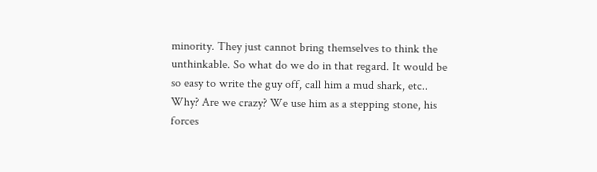minority. They just cannot bring themselves to think the unthinkable. So what do we do in that regard. It would be so easy to write the guy off, call him a mud shark, etc.. Why? Are we crazy? We use him as a stepping stone, his forces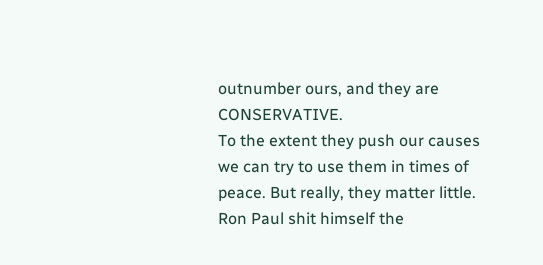outnumber ours, and they are CONSERVATIVE.
To the extent they push our causes we can try to use them in times of peace. But really, they matter little. Ron Paul shit himself the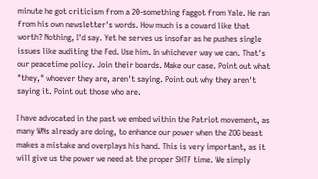minute he got criticism from a 20-something faggot from Yale. He ran from his own newsletter's words. How much is a coward like that worth? Nothing, I'd say. Yet he serves us insofar as he pushes single issues like auditing the Fed. Use him. In whichever way we can. That's our peacetime policy. Join their boards. Make our case. Point out what "they," whoever they are, aren't saying. Point out why they aren't saying it. Point out those who are.

I have advocated in the past we embed within the Patriot movement, as many WNs already are doing, to enhance our power when the ZOG beast makes a mistake and overplays his hand. This is very important, as it will give us the power we need at the proper SHTF time. We simply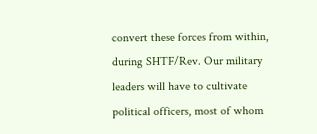convert these forces from within, during SHTF/Rev. Our military leaders will have to cultivate political officers, most of whom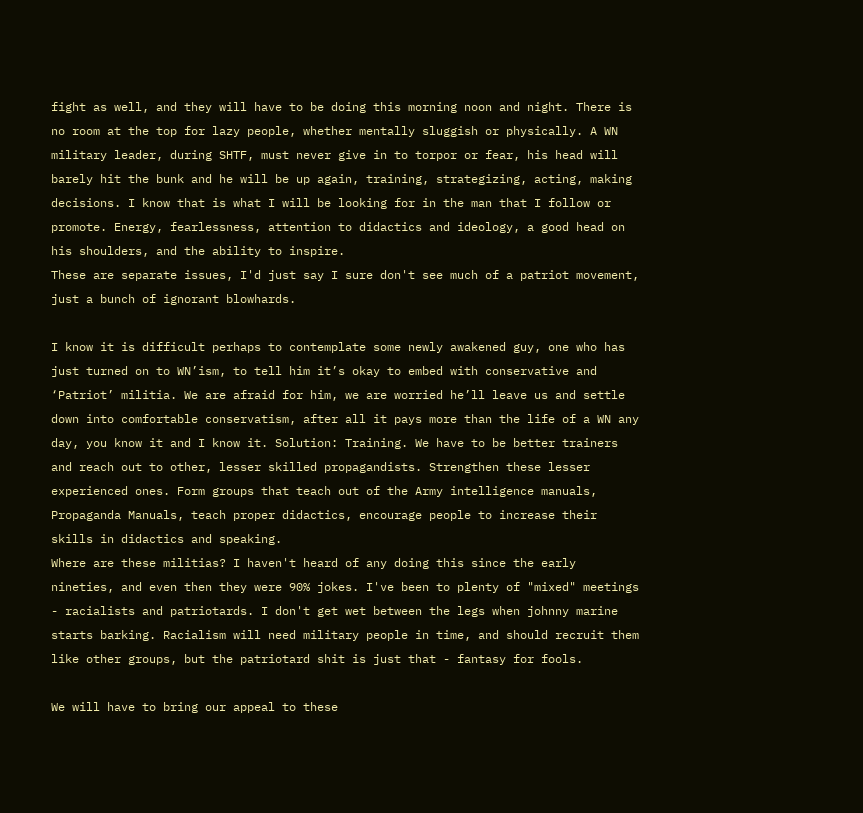fight as well, and they will have to be doing this morning noon and night. There is no room at the top for lazy people, whether mentally sluggish or physically. A WN military leader, during SHTF, must never give in to torpor or fear, his head will barely hit the bunk and he will be up again, training, strategizing, acting, making decisions. I know that is what I will be looking for in the man that I follow or promote. Energy, fearlessness, attention to didactics and ideology, a good head on his shoulders, and the ability to inspire.
These are separate issues, I'd just say I sure don't see much of a patriot movement, just a bunch of ignorant blowhards.

I know it is difficult perhaps to contemplate some newly awakened guy, one who has just turned on to WN’ism, to tell him it’s okay to embed with conservative and ‘Patriot’ militia. We are afraid for him, we are worried he’ll leave us and settle down into comfortable conservatism, after all it pays more than the life of a WN any day, you know it and I know it. Solution: Training. We have to be better trainers and reach out to other, lesser skilled propagandists. Strengthen these lesser experienced ones. Form groups that teach out of the Army intelligence manuals, Propaganda Manuals, teach proper didactics, encourage people to increase their skills in didactics and speaking.
Where are these militias? I haven't heard of any doing this since the early nineties, and even then they were 90% jokes. I've been to plenty of "mixed" meetings - racialists and patriotards. I don't get wet between the legs when johnny marine starts barking. Racialism will need military people in time, and should recruit them like other groups, but the patriotard shit is just that - fantasy for fools.

We will have to bring our appeal to these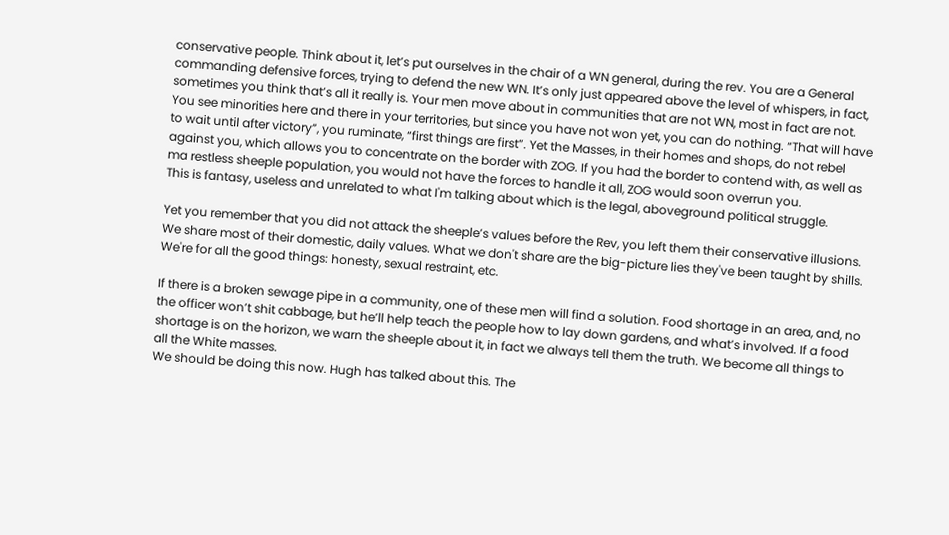conservative people. Think about it, let’s put ourselves in the chair of a WN general, during the rev. You are a General commanding defensive forces, trying to defend the new WN. It’s only just appeared above the level of whispers, in fact, sometimes you think that’s all it really is. Your men move about in communities that are not WN, most in fact are not. You see minorities here and there in your territories, but since you have not won yet, you can do nothing. “That will have to wait until after victory”, you ruminate, “first things are first”. Yet the Masses, in their homes and shops, do not rebel against you, which allows you to concentrate on the border with ZOG. If you had the border to contend with, as well as ma restless sheeple population, you would not have the forces to handle it all, ZOG would soon overrun you.
This is fantasy, useless and unrelated to what I'm talking about which is the legal, aboveground political struggle.

Yet you remember that you did not attack the sheeple’s values before the Rev, you left them their conservative illusions.
We share most of their domestic, daily values. What we don't share are the big-picture lies they've been taught by shills. We're for all the good things: honesty, sexual restraint, etc.

If there is a broken sewage pipe in a community, one of these men will find a solution. Food shortage in an area, and, no the officer won’t shit cabbage, but he’ll help teach the people how to lay down gardens, and what’s involved. If a food shortage is on the horizon, we warn the sheeple about it, in fact we always tell them the truth. We become all things to all the White masses.
We should be doing this now. Hugh has talked about this. The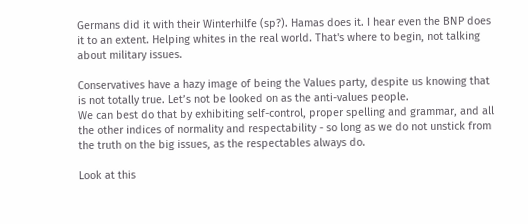Germans did it with their Winterhilfe (sp?). Hamas does it. I hear even the BNP does it to an extent. Helping whites in the real world. That's where to begin, not talking about military issues.

Conservatives have a hazy image of being the Values party, despite us knowing that is not totally true. Let’s not be looked on as the anti-values people.
We can best do that by exhibiting self-control, proper spelling and grammar, and all the other indices of normality and respectability - so long as we do not unstick from the truth on the big issues, as the respectables always do.

Look at this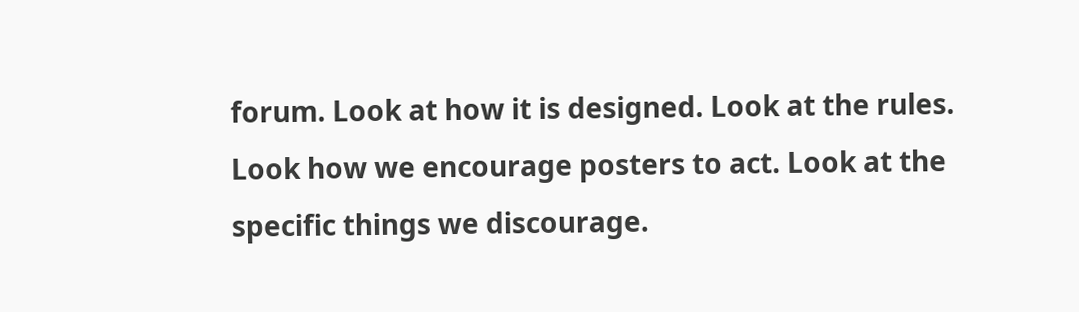forum. Look at how it is designed. Look at the rules. Look how we encourage posters to act. Look at the specific things we discourage.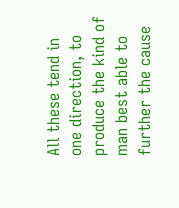All these tend in one direction, to produce the kind of man best able to further the cause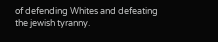of defending Whites and defeating the jewish tyranny.